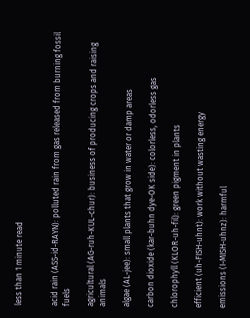less than 1 minute read


acid rain (ASS-id-RAYN): polluted rain from gas released from burning fossil fuels

agricultural (AG-ruh-KUL-chur): business of producing crops and raising animals

algae (AL-jee): small plants that grow in water or damp areas

carbon dioxide (kar-buhn dye-OK side): colorless, odorless gas

chlorophyll (KLOR-uh-fil): green pigment in plants

efficient (uh-FISH-uhnt): work without wasting energy

emissions (I-MISH-uhnz): harmful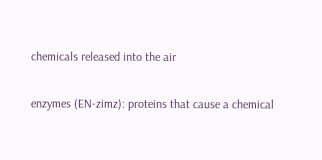chemicals released into the air

enzymes (EN-zimz): proteins that cause a chemical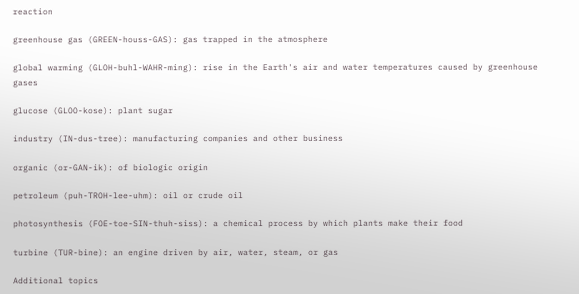reaction

greenhouse gas (GREEN-houss-GAS): gas trapped in the atmosphere

global warming (GLOH-buhl-WAHR-ming): rise in the Earth's air and water temperatures caused by greenhouse gases

glucose (GLOO-kose): plant sugar

industry (IN-dus-tree): manufacturing companies and other business

organic (or-GAN-ik): of biologic origin

petroleum (puh-TROH-lee-uhm): oil or crude oil

photosynthesis (FOE-toe-SIN-thuh-siss): a chemical process by which plants make their food

turbine (TUR-bine): an engine driven by air, water, steam, or gas

Additional topics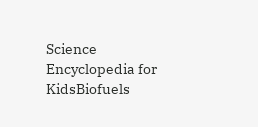Science Encyclopedia for KidsBiofuels